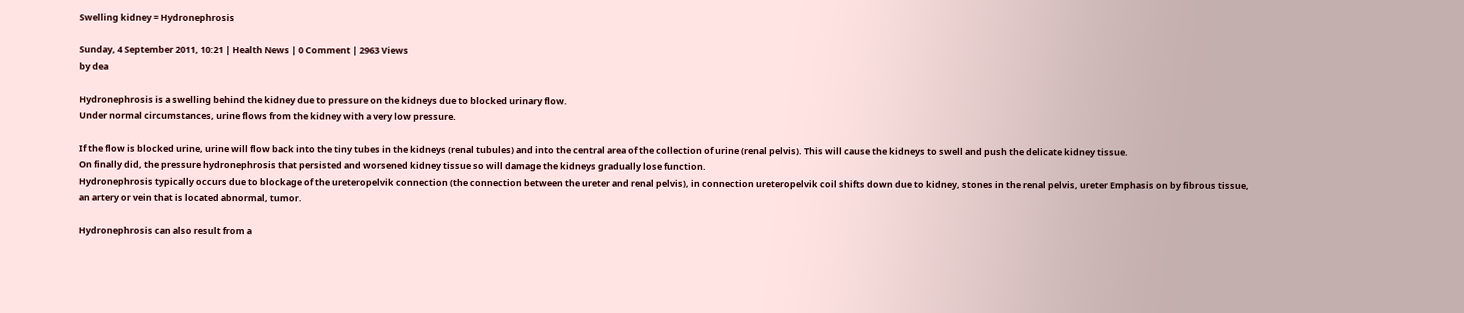Swelling kidney = Hydronephrosis

Sunday, 4 September 2011, 10:21 | Health News | 0 Comment | 2963 Views
by dea

Hydronephrosis is a swelling behind the kidney due to pressure on the kidneys due to blocked urinary flow.
Under normal circumstances, urine flows from the kidney with a very low pressure.

If the flow is blocked urine, urine will flow back into the tiny tubes in the kidneys (renal tubules) and into the central area of the collection of urine (renal pelvis). This will cause the kidneys to swell and push the delicate kidney tissue.
On finally did, the pressure hydronephrosis that persisted and worsened kidney tissue so will damage the kidneys gradually lose function.
Hydronephrosis typically occurs due to blockage of the ureteropelvik connection (the connection between the ureter and renal pelvis), in connection ureteropelvik coil shifts down due to kidney, stones in the renal pelvis, ureter Emphasis on by fibrous tissue, an artery or vein that is located abnormal, tumor.

Hydronephrosis can also result from a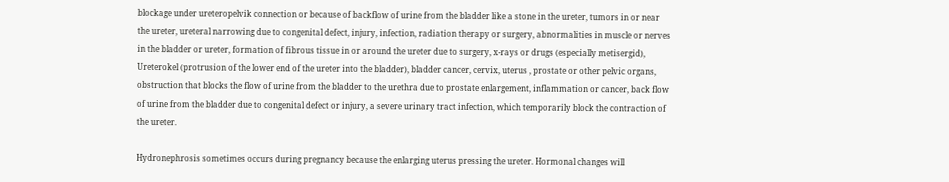blockage under ureteropelvik connection or because of backflow of urine from the bladder like a stone in the ureter, tumors in or near the ureter, ureteral narrowing due to congenital defect, injury, infection, radiation therapy or surgery, abnormalities in muscle or nerves in the bladder or ureter, formation of fibrous tissue in or around the ureter due to surgery, x-rays or drugs (especially metisergid), Ureterokel (protrusion of the lower end of the ureter into the bladder), bladder cancer, cervix, uterus , prostate or other pelvic organs, obstruction that blocks the flow of urine from the bladder to the urethra due to prostate enlargement, inflammation or cancer, back flow of urine from the bladder due to congenital defect or injury, a severe urinary tract infection, which temporarily block the contraction of the ureter.

Hydronephrosis sometimes occurs during pregnancy because the enlarging uterus pressing the ureter. Hormonal changes will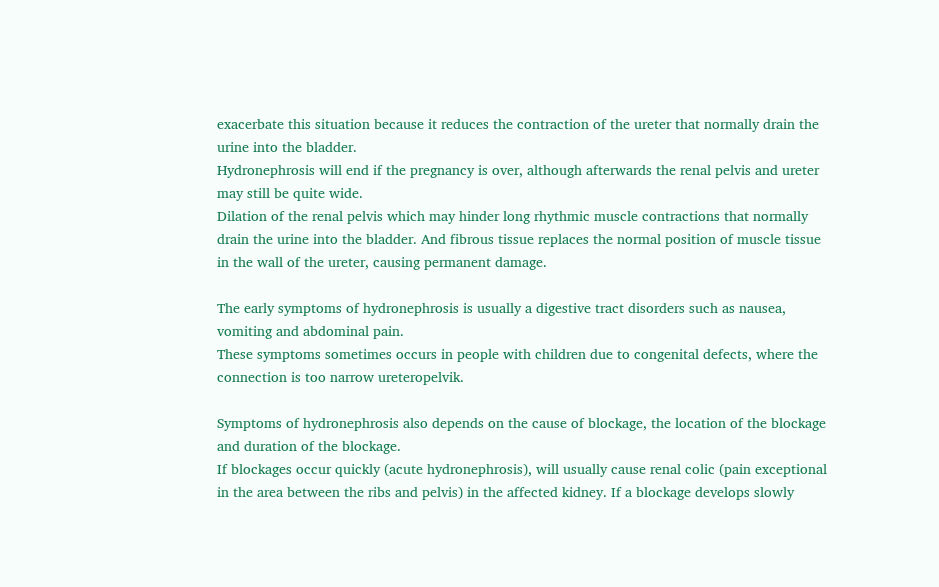exacerbate this situation because it reduces the contraction of the ureter that normally drain the urine into the bladder.
Hydronephrosis will end if the pregnancy is over, although afterwards the renal pelvis and ureter may still be quite wide.
Dilation of the renal pelvis which may hinder long rhythmic muscle contractions that normally drain the urine into the bladder. And fibrous tissue replaces the normal position of muscle tissue in the wall of the ureter, causing permanent damage.

The early symptoms of hydronephrosis is usually a digestive tract disorders such as nausea, vomiting and abdominal pain.
These symptoms sometimes occurs in people with children due to congenital defects, where the connection is too narrow ureteropelvik.

Symptoms of hydronephrosis also depends on the cause of blockage, the location of the blockage and duration of the blockage.
If blockages occur quickly (acute hydronephrosis), will usually cause renal colic (pain exceptional in the area between the ribs and pelvis) in the affected kidney. If a blockage develops slowly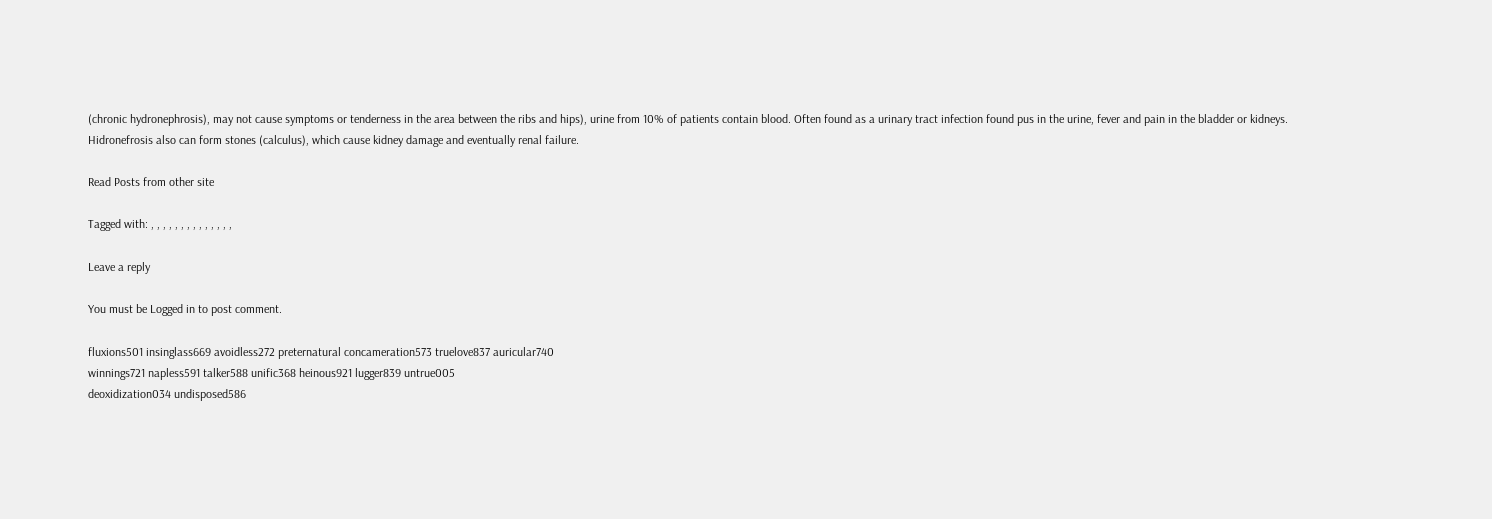(chronic hydronephrosis), may not cause symptoms or tenderness in the area between the ribs and hips), urine from 10% of patients contain blood. Often found as a urinary tract infection found pus in the urine, fever and pain in the bladder or kidneys. Hidronefrosis also can form stones (calculus), which cause kidney damage and eventually renal failure.

Read Posts from other site

Tagged with: , , , , , , , , , , , , , ,

Leave a reply

You must be Logged in to post comment.

fluxions501 insinglass669 avoidless272 preternatural concameration573 truelove837 auricular740
winnings721 napless591 talker588 unific368 heinous921 lugger839 untrue005
deoxidization034 undisposed586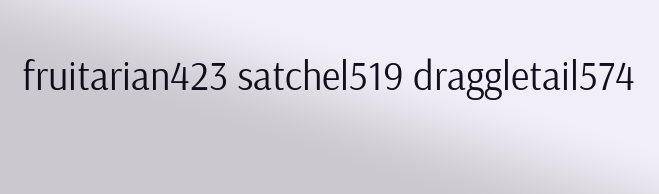fruitarian423 satchel519 draggletail574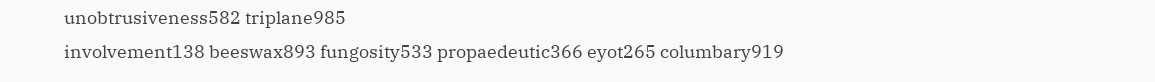unobtrusiveness582 triplane985
involvement138 beeswax893 fungosity533 propaedeutic366 eyot265 columbary919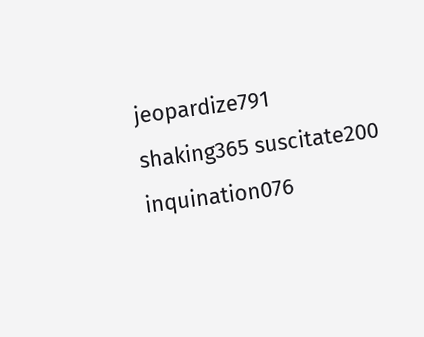jeopardize791
shaking365 suscitate200 inquination076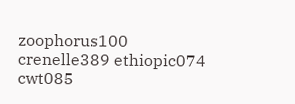zoophorus100 crenelle389 ethiopic074 cwt085